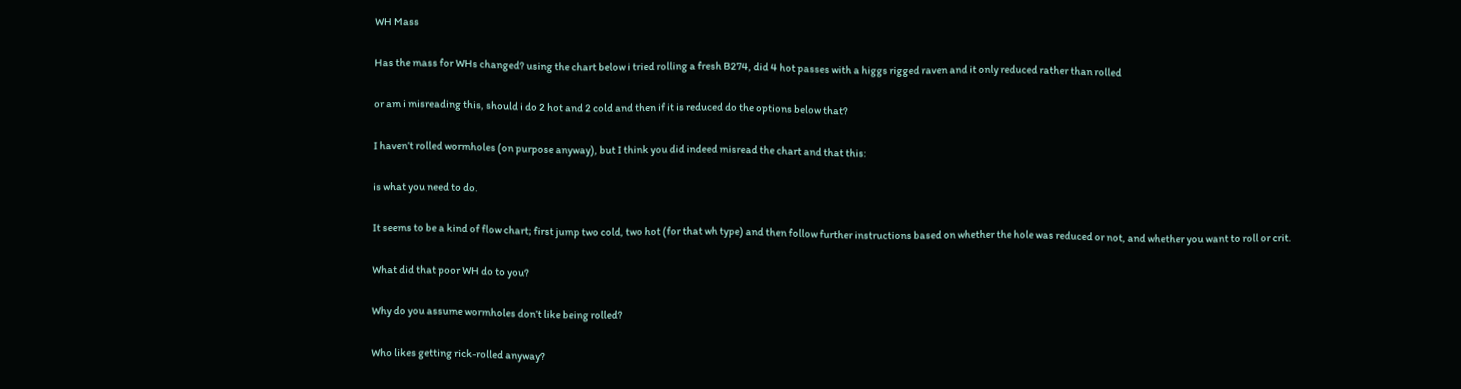WH Mass

Has the mass for WHs changed? using the chart below i tried rolling a fresh B274, did 4 hot passes with a higgs rigged raven and it only reduced rather than rolled

or am i misreading this, should i do 2 hot and 2 cold and then if it is reduced do the options below that?

I haven’t rolled wormholes (on purpose anyway), but I think you did indeed misread the chart and that this:

is what you need to do.

It seems to be a kind of flow chart; first jump two cold, two hot (for that wh type) and then follow further instructions based on whether the hole was reduced or not, and whether you want to roll or crit.

What did that poor WH do to you?

Why do you assume wormholes don’t like being rolled?

Who likes getting rick-rolled anyway?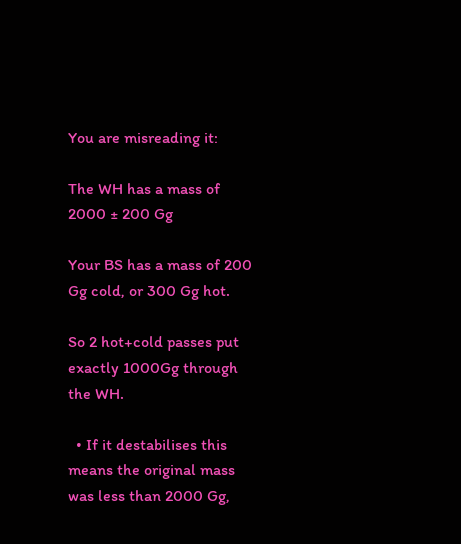You are misreading it:

The WH has a mass of 2000 ± 200 Gg

Your BS has a mass of 200 Gg cold, or 300 Gg hot.

So 2 hot+cold passes put exactly 1000Gg through the WH.

  • If it destabilises this means the original mass was less than 2000 Gg,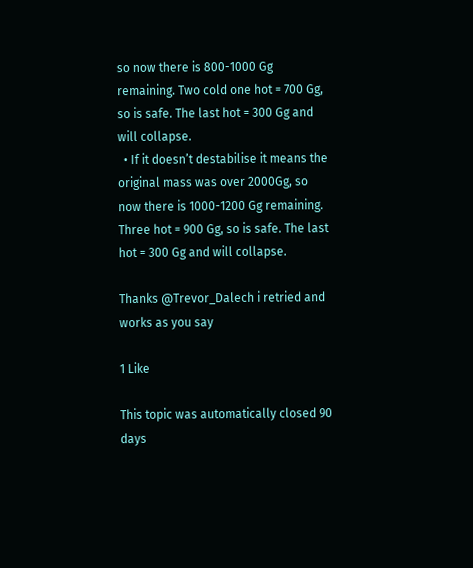so now there is 800-1000 Gg remaining. Two cold one hot = 700 Gg, so is safe. The last hot = 300 Gg and will collapse.
  • If it doesn’t destabilise it means the original mass was over 2000Gg, so now there is 1000-1200 Gg remaining. Three hot = 900 Gg, so is safe. The last hot = 300 Gg and will collapse.

Thanks @Trevor_Dalech i retried and works as you say

1 Like

This topic was automatically closed 90 days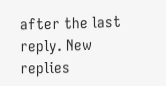after the last reply. New replies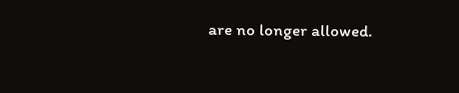are no longer allowed.